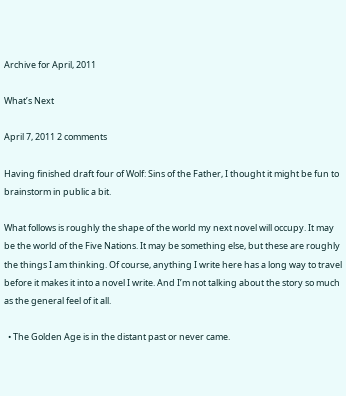Archive for April, 2011

What’s Next

April 7, 2011 2 comments

Having finished draft four of Wolf: Sins of the Father, I thought it might be fun to brainstorm in public a bit.

What follows is roughly the shape of the world my next novel will occupy. It may be the world of the Five Nations. It may be something else, but these are roughly the things I am thinking. Of course, anything I write here has a long way to travel before it makes it into a novel I write. And I’m not talking about the story so much as the general feel of it all.

  • The Golden Age is in the distant past or never came.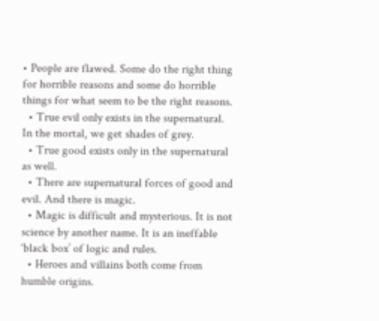• People are flawed. Some do the right thing for horrible reasons and some do horrible things for what seem to be the right reasons.
  • True evil only exists in the supernatural. In the mortal, we get shades of grey.
  • True good exists only in the supernatural as well.
  • There are supernatural forces of good and evil. And there is magic.
  • Magic is difficult and mysterious. It is not science by another name. It is an ineffable ‘black box’ of logic and rules.
  • Heroes and villains both come from humble origins.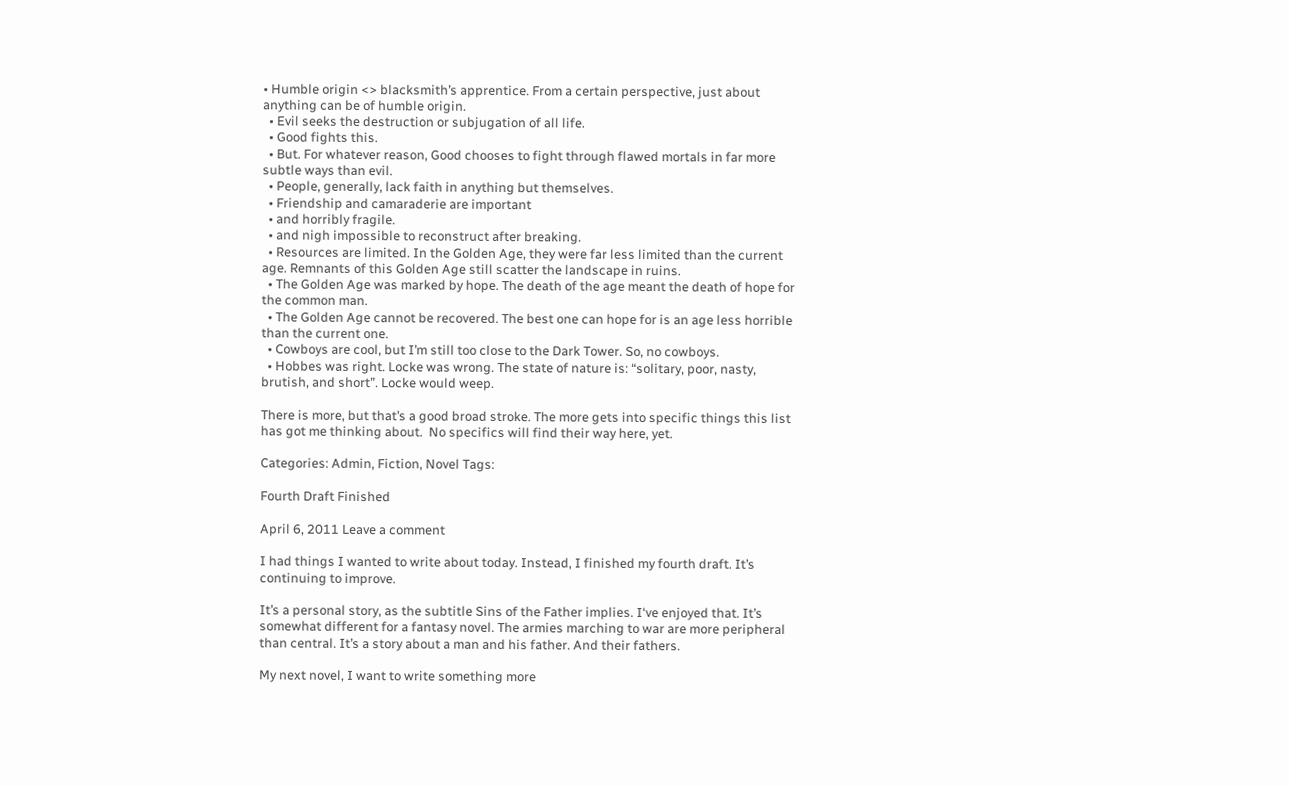• Humble origin <> blacksmith’s apprentice. From a certain perspective, just about anything can be of humble origin.
  • Evil seeks the destruction or subjugation of all life.
  • Good fights this.
  • But. For whatever reason, Good chooses to fight through flawed mortals in far more subtle ways than evil.
  • People, generally, lack faith in anything but themselves.
  • Friendship and camaraderie are important
  • and horribly fragile.
  • and nigh impossible to reconstruct after breaking.
  • Resources are limited. In the Golden Age, they were far less limited than the current age. Remnants of this Golden Age still scatter the landscape in ruins.
  • The Golden Age was marked by hope. The death of the age meant the death of hope for the common man.
  • The Golden Age cannot be recovered. The best one can hope for is an age less horrible than the current one.
  • Cowboys are cool, but I’m still too close to the Dark Tower. So, no cowboys.
  • Hobbes was right. Locke was wrong. The state of nature is: “solitary, poor, nasty, brutish, and short”. Locke would weep.

There is more, but that’s a good broad stroke. The more gets into specific things this list has got me thinking about.  No specifics will find their way here, yet.

Categories: Admin, Fiction, Novel Tags:

Fourth Draft Finished

April 6, 2011 Leave a comment

I had things I wanted to write about today. Instead, I finished my fourth draft. It’s continuing to improve.

It’s a personal story, as the subtitle Sins of the Father implies. I‘ve enjoyed that. It’s somewhat different for a fantasy novel. The armies marching to war are more peripheral than central. It’s a story about a man and his father. And their fathers.

My next novel, I want to write something more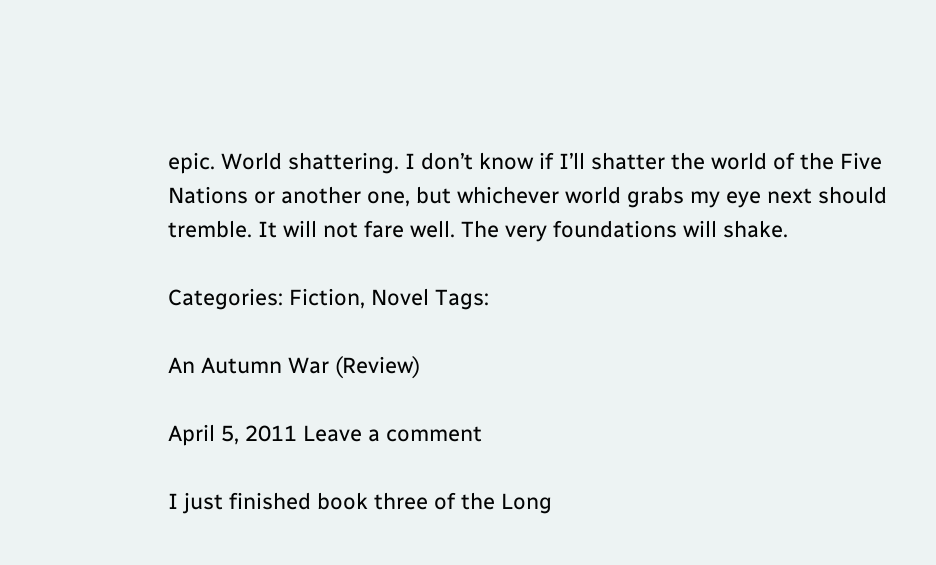epic. World shattering. I don’t know if I’ll shatter the world of the Five Nations or another one, but whichever world grabs my eye next should tremble. It will not fare well. The very foundations will shake.

Categories: Fiction, Novel Tags:

An Autumn War (Review)

April 5, 2011 Leave a comment

I just finished book three of the Long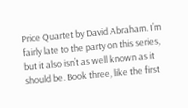Price Quartet by David Abraham. I’m fairly late to the party on this series, but it also isn’t as well known as it should be. Book three, like the first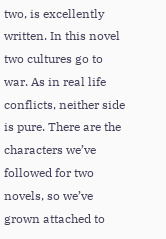two, is excellently written. In this novel two cultures go to war. As in real life conflicts, neither side is pure. There are the characters we’ve followed for two novels, so we’ve grown attached to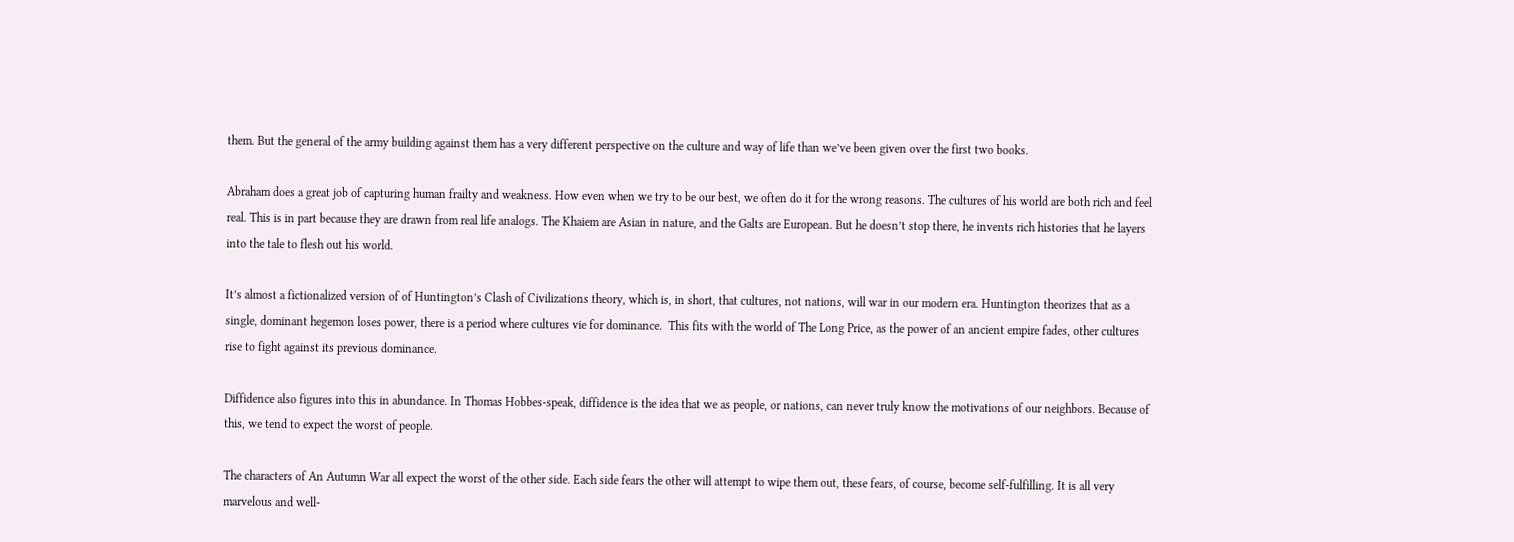them. But the general of the army building against them has a very different perspective on the culture and way of life than we’ve been given over the first two books.

Abraham does a great job of capturing human frailty and weakness. How even when we try to be our best, we often do it for the wrong reasons. The cultures of his world are both rich and feel real. This is in part because they are drawn from real life analogs. The Khaiem are Asian in nature, and the Galts are European. But he doesn’t stop there, he invents rich histories that he layers into the tale to flesh out his world.

It’s almost a fictionalized version of of Huntington’s Clash of Civilizations theory, which is, in short, that cultures, not nations, will war in our modern era. Huntington theorizes that as a single, dominant hegemon loses power, there is a period where cultures vie for dominance.  This fits with the world of The Long Price, as the power of an ancient empire fades, other cultures rise to fight against its previous dominance.

Diffidence also figures into this in abundance. In Thomas Hobbes-speak, diffidence is the idea that we as people, or nations, can never truly know the motivations of our neighbors. Because of this, we tend to expect the worst of people.

The characters of An Autumn War all expect the worst of the other side. Each side fears the other will attempt to wipe them out, these fears, of course, become self-fulfilling. It is all very marvelous and well-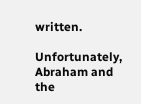written.

Unfortunately, Abraham and the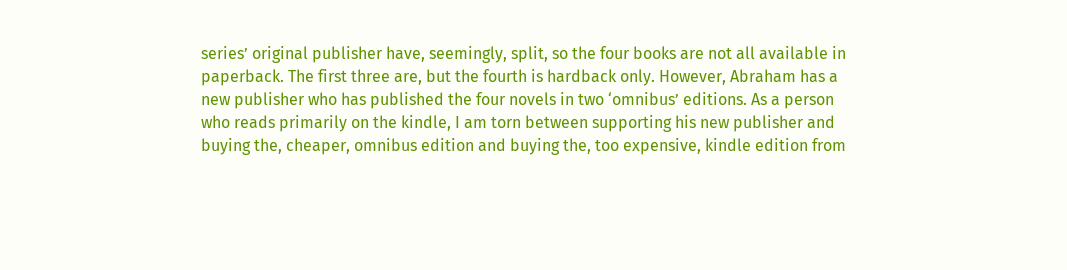series’ original publisher have, seemingly, split, so the four books are not all available in paperback. The first three are, but the fourth is hardback only. However, Abraham has a new publisher who has published the four novels in two ‘omnibus’ editions. As a person who reads primarily on the kindle, I am torn between supporting his new publisher and buying the, cheaper, omnibus edition and buying the, too expensive, kindle edition from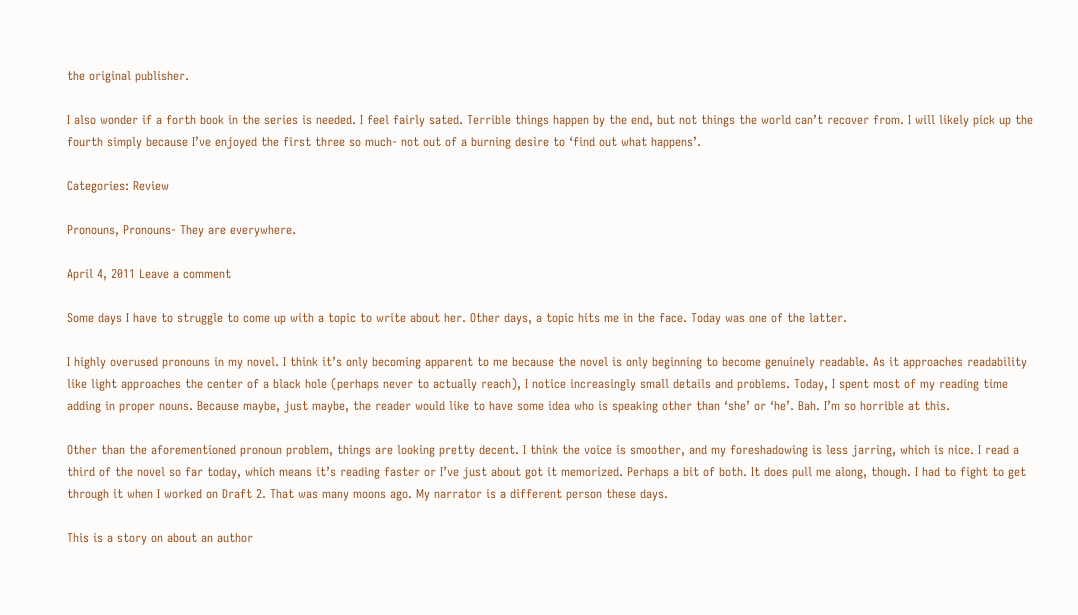the original publisher.

I also wonder if a forth book in the series is needed. I feel fairly sated. Terrible things happen by the end, but not things the world can’t recover from. I will likely pick up the fourth simply because I’ve enjoyed the first three so much- not out of a burning desire to ‘find out what happens’.

Categories: Review

Pronouns, Pronouns- They are everywhere.

April 4, 2011 Leave a comment

Some days I have to struggle to come up with a topic to write about her. Other days, a topic hits me in the face. Today was one of the latter.

I highly overused pronouns in my novel. I think it’s only becoming apparent to me because the novel is only beginning to become genuinely readable. As it approaches readability like light approaches the center of a black hole (perhaps never to actually reach), I notice increasingly small details and problems. Today, I spent most of my reading time adding in proper nouns. Because maybe, just maybe, the reader would like to have some idea who is speaking other than ‘she’ or ‘he’. Bah. I’m so horrible at this.

Other than the aforementioned pronoun problem, things are looking pretty decent. I think the voice is smoother, and my foreshadowing is less jarring, which is nice. I read a third of the novel so far today, which means it’s reading faster or I’ve just about got it memorized. Perhaps a bit of both. It does pull me along, though. I had to fight to get through it when I worked on Draft 2. That was many moons ago. My narrator is a different person these days.

This is a story on about an author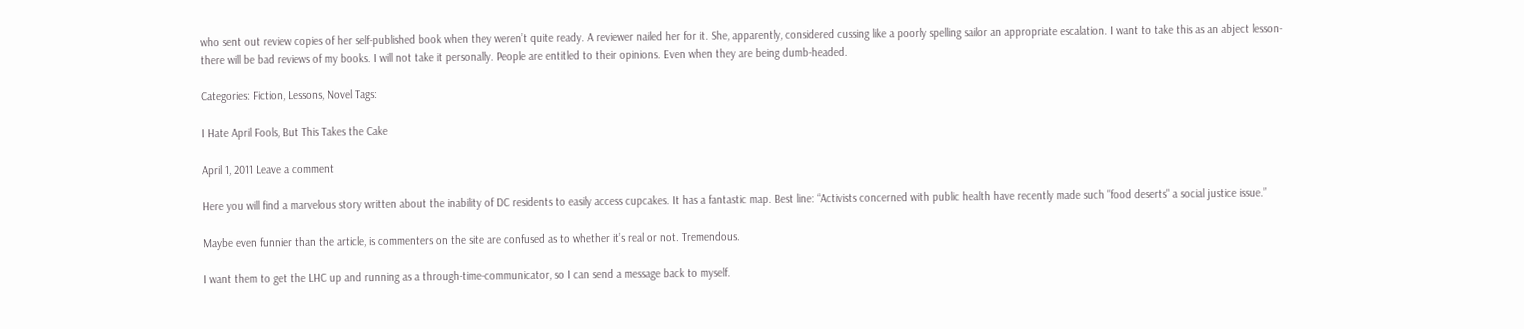who sent out review copies of her self-published book when they weren’t quite ready. A reviewer nailed her for it. She, apparently, considered cussing like a poorly spelling sailor an appropriate escalation. I want to take this as an abject lesson- there will be bad reviews of my books. I will not take it personally. People are entitled to their opinions. Even when they are being dumb-headed.

Categories: Fiction, Lessons, Novel Tags:

I Hate April Fools, But This Takes the Cake

April 1, 2011 Leave a comment

Here you will find a marvelous story written about the inability of DC residents to easily access cupcakes. It has a fantastic map. Best line: “Activists concerned with public health have recently made such "food deserts" a social justice issue.”

Maybe even funnier than the article, is commenters on the site are confused as to whether it’s real or not. Tremendous.

I want them to get the LHC up and running as a through-time-communicator, so I can send a message back to myself.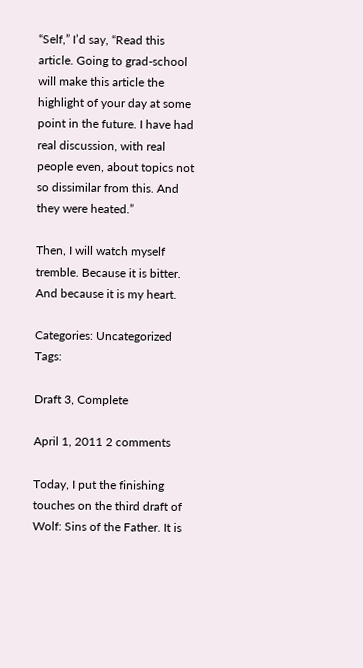“Self,” I’d say, “Read this article. Going to grad-school will make this article the highlight of your day at some point in the future. I have had real discussion, with real people even, about topics not so dissimilar from this. And they were heated.”

Then, I will watch myself tremble. Because it is bitter. And because it is my heart.

Categories: Uncategorized Tags:

Draft 3, Complete

April 1, 2011 2 comments

Today, I put the finishing touches on the third draft of Wolf: Sins of the Father. It is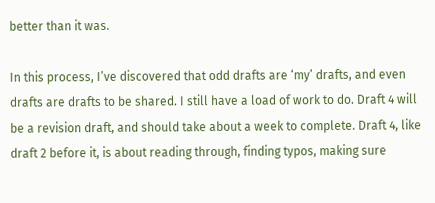better than it was.

In this process, I’ve discovered that odd drafts are ‘my’ drafts, and even drafts are drafts to be shared. I still have a load of work to do. Draft 4 will be a revision draft, and should take about a week to complete. Draft 4, like draft 2 before it, is about reading through, finding typos, making sure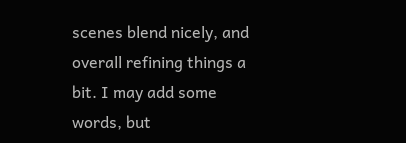scenes blend nicely, and overall refining things a bit. I may add some words, but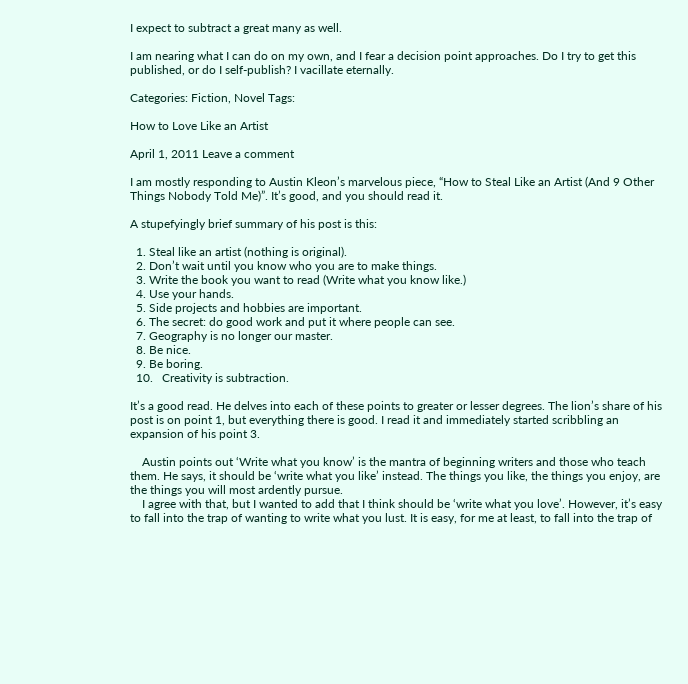I expect to subtract a great many as well.

I am nearing what I can do on my own, and I fear a decision point approaches. Do I try to get this published, or do I self-publish? I vacillate eternally.

Categories: Fiction, Novel Tags:

How to Love Like an Artist

April 1, 2011 Leave a comment

I am mostly responding to Austin Kleon’s marvelous piece, “How to Steal Like an Artist (And 9 Other Things Nobody Told Me)”. It’s good, and you should read it.

A stupefyingly brief summary of his post is this:

  1. Steal like an artist (nothing is original).
  2. Don’t wait until you know who you are to make things.
  3. Write the book you want to read (Write what you know like.)
  4. Use your hands.
  5. Side projects and hobbies are important.
  6. The secret: do good work and put it where people can see.
  7. Geography is no longer our master.
  8. Be nice.
  9. Be boring.
  10.   Creativity is subtraction.

It’s a good read. He delves into each of these points to greater or lesser degrees. The lion’s share of his post is on point 1, but everything there is good. I read it and immediately started scribbling an expansion of his point 3.

    Austin points out ‘Write what you know’ is the mantra of beginning writers and those who teach them. He says, it should be ‘write what you like’ instead. The things you like, the things you enjoy, are the things you will most ardently pursue.
    I agree with that, but I wanted to add that I think should be ‘write what you love’. However, it’s easy to fall into the trap of wanting to write what you lust. It is easy, for me at least, to fall into the trap of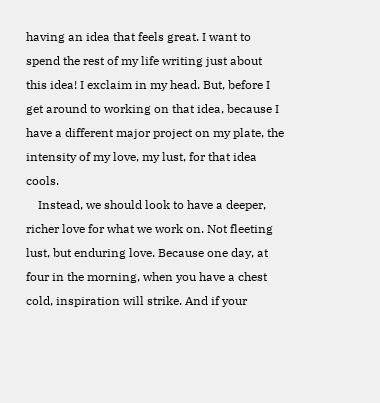having an idea that feels great. I want to spend the rest of my life writing just about this idea! I exclaim in my head. But, before I get around to working on that idea, because I have a different major project on my plate, the intensity of my love, my lust, for that idea cools.
    Instead, we should look to have a deeper, richer love for what we work on. Not fleeting lust, but enduring love. Because one day, at four in the morning, when you have a chest cold, inspiration will strike. And if your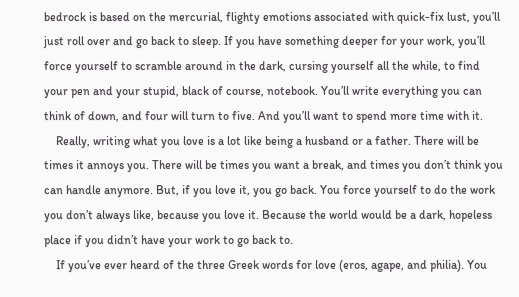bedrock is based on the mercurial, flighty emotions associated with quick-fix lust, you’ll just roll over and go back to sleep. If you have something deeper for your work, you’ll force yourself to scramble around in the dark, cursing yourself all the while, to find your pen and your stupid, black of course, notebook. You’ll write everything you can think of down, and four will turn to five. And you’ll want to spend more time with it.
    Really, writing what you love is a lot like being a husband or a father. There will be times it annoys you. There will be times you want a break, and times you don’t think you can handle anymore. But, if you love it, you go back. You force yourself to do the work you don’t always like, because you love it. Because the world would be a dark, hopeless place if you didn’t have your work to go back to.
    If you’ve ever heard of the three Greek words for love (eros, agape, and philia). You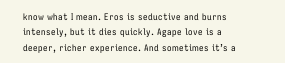know what I mean. Eros is seductive and burns intensely, but it dies quickly. Agape love is a deeper, richer experience. And sometimes it’s a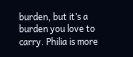burden, but it’s a burden you love to carry. Philia is more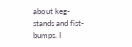about keg-stands and fist-bumps. I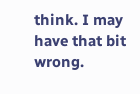think. I may have that bit wrong.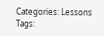Categories: Lessons Tags: